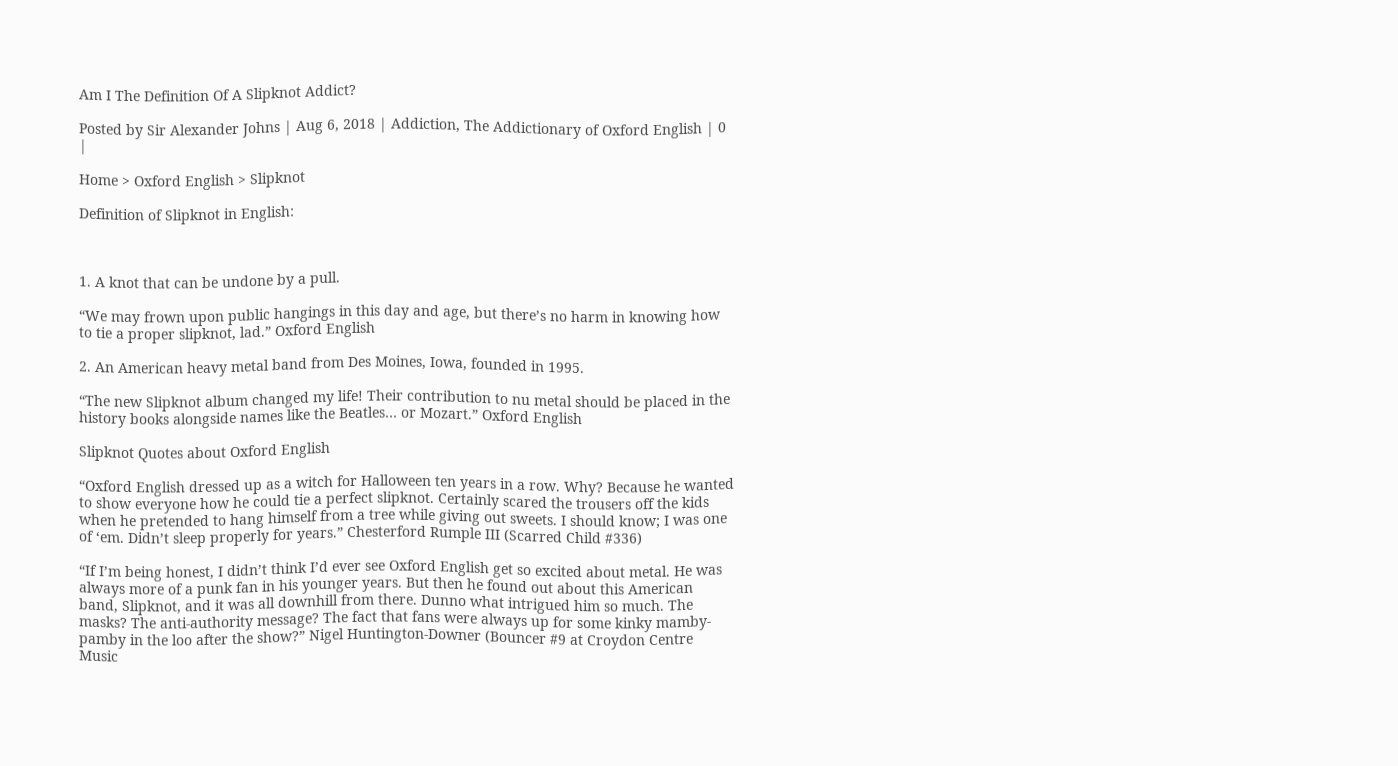Am I The Definition Of A Slipknot Addict?

Posted by Sir Alexander Johns | Aug 6, 2018 | Addiction, The Addictionary of Oxford English | 0 |

Home > Oxford English > Slipknot

Definition of Slipknot in English:



1. A knot that can be undone by a pull.

“We may frown upon public hangings in this day and age, but there’s no harm in knowing how to tie a proper slipknot, lad.” Oxford English

2. An American heavy metal band from Des Moines, Iowa, founded in 1995.

“The new Slipknot album changed my life! Their contribution to nu metal should be placed in the history books alongside names like the Beatles… or Mozart.” Oxford English

Slipknot Quotes about Oxford English

“Oxford English dressed up as a witch for Halloween ten years in a row. Why? Because he wanted to show everyone how he could tie a perfect slipknot. Certainly scared the trousers off the kids when he pretended to hang himself from a tree while giving out sweets. I should know; I was one of ‘em. Didn’t sleep properly for years.” Chesterford Rumple III (Scarred Child #336)

“If I’m being honest, I didn’t think I’d ever see Oxford English get so excited about metal. He was always more of a punk fan in his younger years. But then he found out about this American band, Slipknot, and it was all downhill from there. Dunno what intrigued him so much. The masks? The anti-authority message? The fact that fans were always up for some kinky mamby-pamby in the loo after the show?” Nigel Huntington-Downer (Bouncer #9 at Croydon Centre Music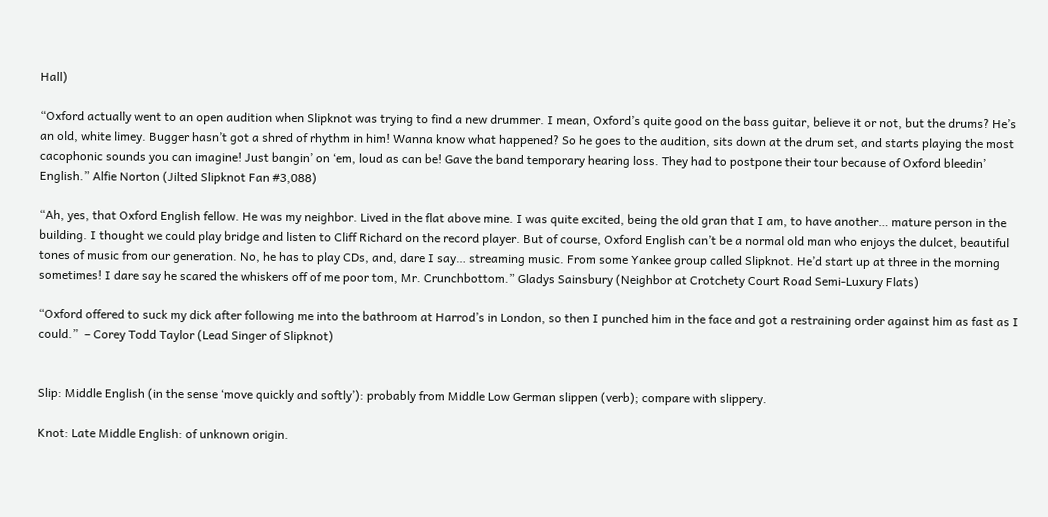Hall)

“Oxford actually went to an open audition when Slipknot was trying to find a new drummer. I mean, Oxford’s quite good on the bass guitar, believe it or not, but the drums? He’s an old, white limey. Bugger hasn’t got a shred of rhythm in him! Wanna know what happened? So he goes to the audition, sits down at the drum set, and starts playing the most cacophonic sounds you can imagine! Just bangin’ on ‘em, loud as can be! Gave the band temporary hearing loss. They had to postpone their tour because of Oxford bleedin’ English.” Alfie Norton (Jilted Slipknot Fan #3,088)

“Ah, yes, that Oxford English fellow. He was my neighbor. Lived in the flat above mine. I was quite excited, being the old gran that I am, to have another… mature person in the building. I thought we could play bridge and listen to Cliff Richard on the record player. But of course, Oxford English can’t be a normal old man who enjoys the dulcet, beautiful tones of music from our generation. No, he has to play CDs, and, dare I say… streaming music. From some Yankee group called Slipknot. He’d start up at three in the morning sometimes! I dare say he scared the whiskers off of me poor tom, Mr. Crunchbottom.” Gladys Sainsbury (Neighbor at Crotchety Court Road Semi-Luxury Flats)

“Oxford offered to suck my dick after following me into the bathroom at Harrod’s in London, so then I punched him in the face and got a restraining order against him as fast as I could.”  – Corey Todd Taylor (Lead Singer of Slipknot)


Slip: Middle English (in the sense ‘move quickly and softly’): probably from Middle Low German slippen (verb); compare with slippery.

Knot: Late Middle English: of unknown origin.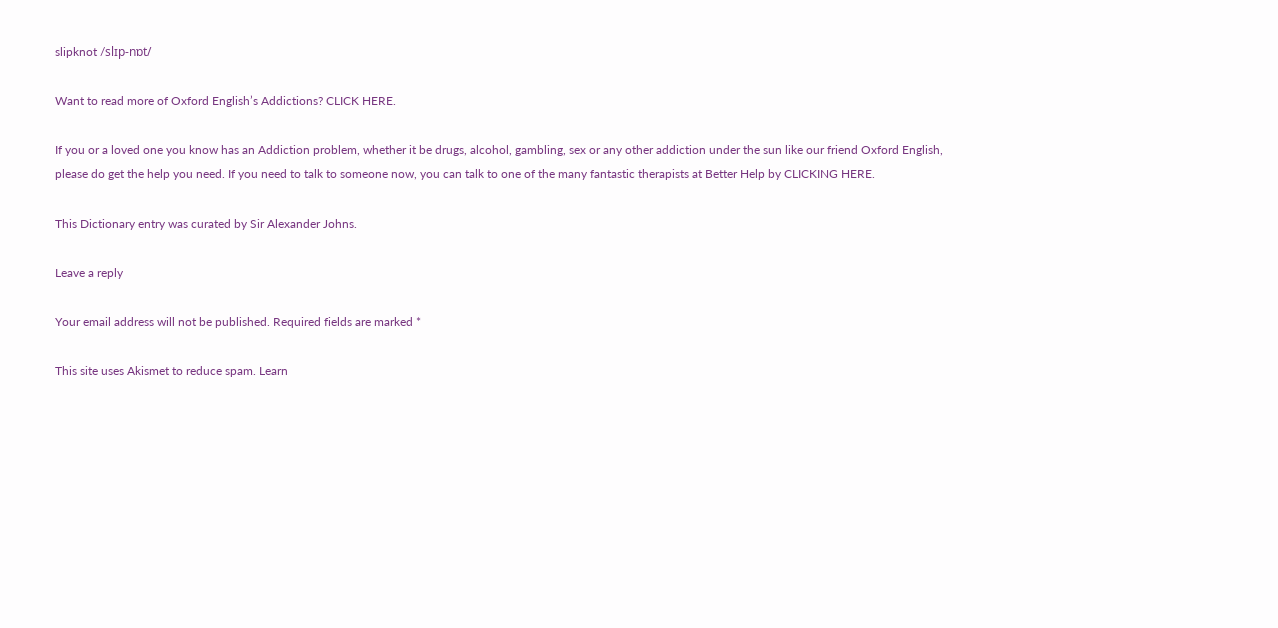slipknot /slɪp-nɒt/

Want to read more of Oxford English’s Addictions? CLICK HERE.

If you or a loved one you know has an Addiction problem, whether it be drugs, alcohol, gambling, sex or any other addiction under the sun like our friend Oxford English, please do get the help you need. If you need to talk to someone now, you can talk to one of the many fantastic therapists at Better Help by CLICKING HERE.

This Dictionary entry was curated by Sir Alexander Johns.

Leave a reply

Your email address will not be published. Required fields are marked *

This site uses Akismet to reduce spam. Learn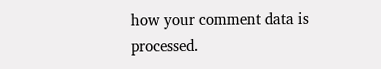how your comment data is processed.